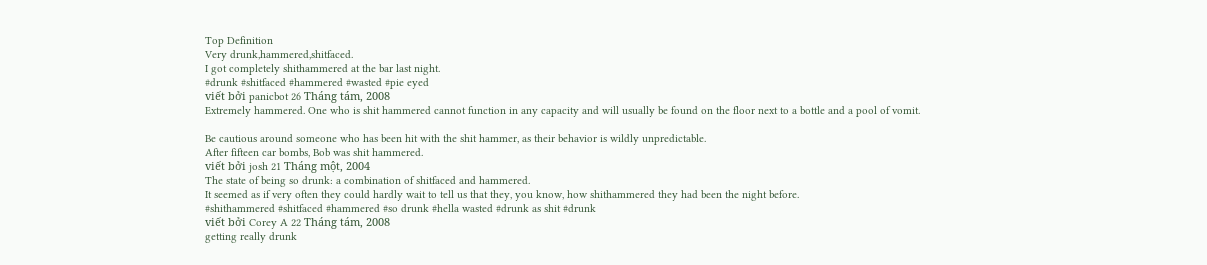Top Definition
Very drunk,hammered,shitfaced.
I got completely shithammered at the bar last night.
#drunk #shitfaced #hammered #wasted #pie eyed
viết bởi panicbot 26 Tháng tám, 2008
Extremely hammered. One who is shit hammered cannot function in any capacity and will usually be found on the floor next to a bottle and a pool of vomit.

Be cautious around someone who has been hit with the shit hammer, as their behavior is wildly unpredictable.
After fifteen car bombs, Bob was shit hammered.
viết bởi josh 21 Tháng một, 2004
The state of being so drunk: a combination of shitfaced and hammered.
It seemed as if very often they could hardly wait to tell us that they, you know, how shithammered they had been the night before.
#shithammered #shitfaced #hammered #so drunk #hella wasted #drunk as shit #drunk
viết bởi Corey A 22 Tháng tám, 2008
getting really drunk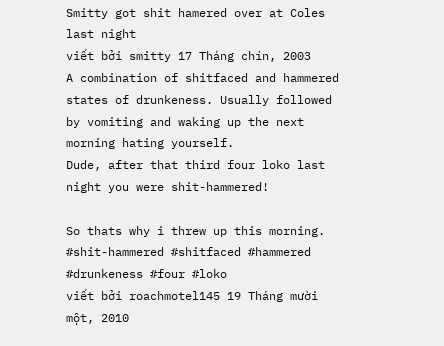Smitty got shit hamered over at Coles last night
viết bởi smitty 17 Tháng chín, 2003
A combination of shitfaced and hammered states of drunkeness. Usually followed by vomiting and waking up the next morning hating yourself.
Dude, after that third four loko last night you were shit-hammered!

So thats why i threw up this morning.
#shit-hammered #shitfaced #hammered #drunkeness #four #loko
viết bởi roachmotel145 19 Tháng mười một, 2010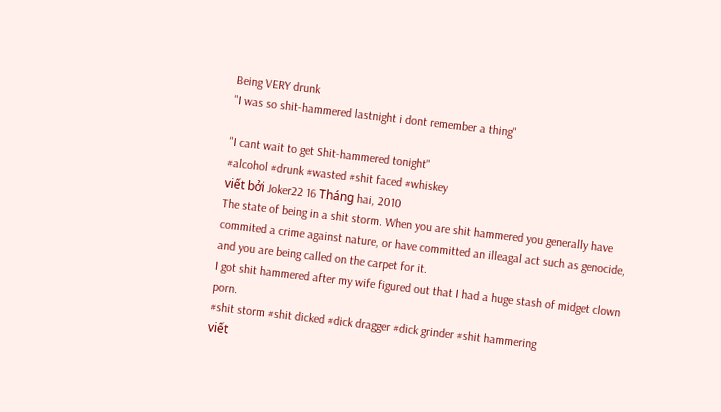Being VERY drunk
"I was so shit-hammered lastnight i dont remember a thing"

"I cant wait to get Shit-hammered tonight"
#alcohol #drunk #wasted #shit faced #whiskey
viết bởi Joker22 16 Tháng hai, 2010
The state of being in a shit storm. When you are shit hammered you generally have commited a crime against nature, or have committed an illeagal act such as genocide, and you are being called on the carpet for it.
I got shit hammered after my wife figured out that I had a huge stash of midget clown porn.
#shit storm #shit dicked #dick dragger #dick grinder #shit hammering
viết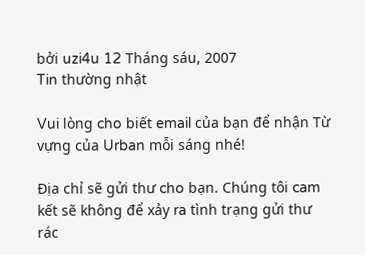bởi uzi4u 12 Tháng sáu, 2007
Tin thường nhật

Vui lòng cho biết email của bạn để nhận Từ vựng của Urban mỗi sáng nhé!

Địa chỉ sẽ gửi thư cho bạn. Chúng tôi cam kết sẽ không để xảy ra tình trạng gửi thư rác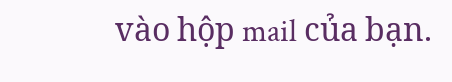vào hộp mail của bạn.